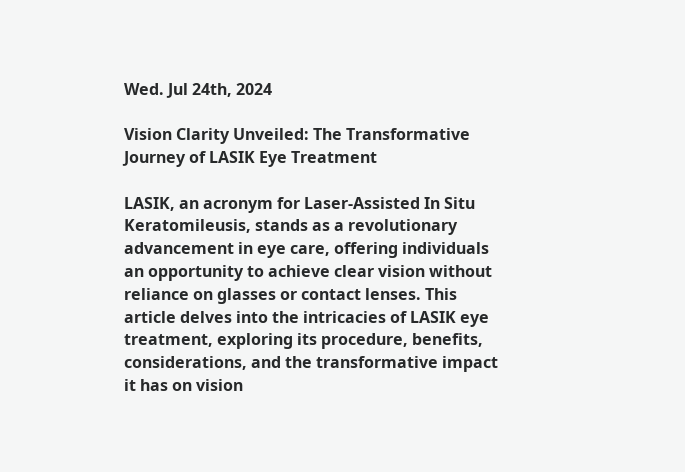Wed. Jul 24th, 2024

Vision Clarity Unveiled: The Transformative Journey of LASIK Eye Treatment

LASIK, an acronym for Laser-Assisted In Situ Keratomileusis, stands as a revolutionary advancement in eye care, offering individuals an opportunity to achieve clear vision without reliance on glasses or contact lenses. This article delves into the intricacies of LASIK eye treatment, exploring its procedure, benefits, considerations, and the transformative impact it has on vision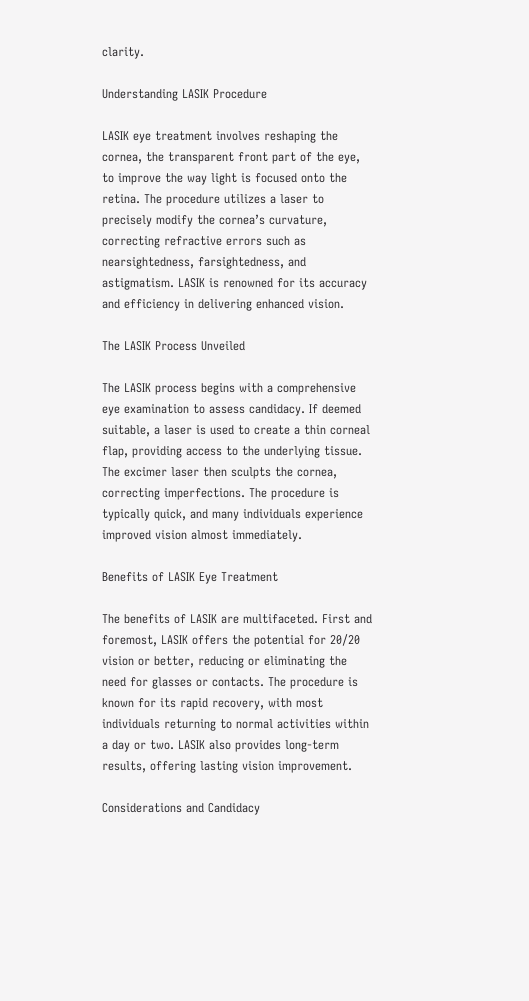clarity.

Understanding LASIK Procedure

LASIK eye treatment involves reshaping the cornea, the transparent front part of the eye, to improve the way light is focused onto the retina. The procedure utilizes a laser to precisely modify the cornea’s curvature, correcting refractive errors such as nearsightedness, farsightedness, and astigmatism. LASIK is renowned for its accuracy and efficiency in delivering enhanced vision.

The LASIK Process Unveiled

The LASIK process begins with a comprehensive eye examination to assess candidacy. If deemed suitable, a laser is used to create a thin corneal flap, providing access to the underlying tissue. The excimer laser then sculpts the cornea, correcting imperfections. The procedure is typically quick, and many individuals experience improved vision almost immediately.

Benefits of LASIK Eye Treatment

The benefits of LASIK are multifaceted. First and foremost, LASIK offers the potential for 20/20 vision or better, reducing or eliminating the need for glasses or contacts. The procedure is known for its rapid recovery, with most individuals returning to normal activities within a day or two. LASIK also provides long-term results, offering lasting vision improvement.

Considerations and Candidacy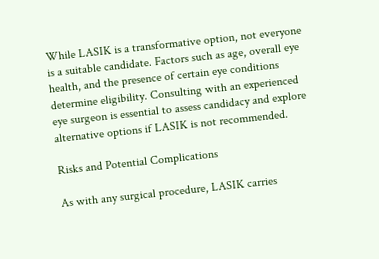While LASIK is a transformative option, not everyone is a suitable candidate. Factors such as age, overall eye health, and the presence of certain eye conditions determine eligibility. Consulting with an experienced eye surgeon is essential to assess candidacy and explore alternative options if LASIK is not recommended.

Risks and Potential Complications

As with any surgical procedure, LASIK carries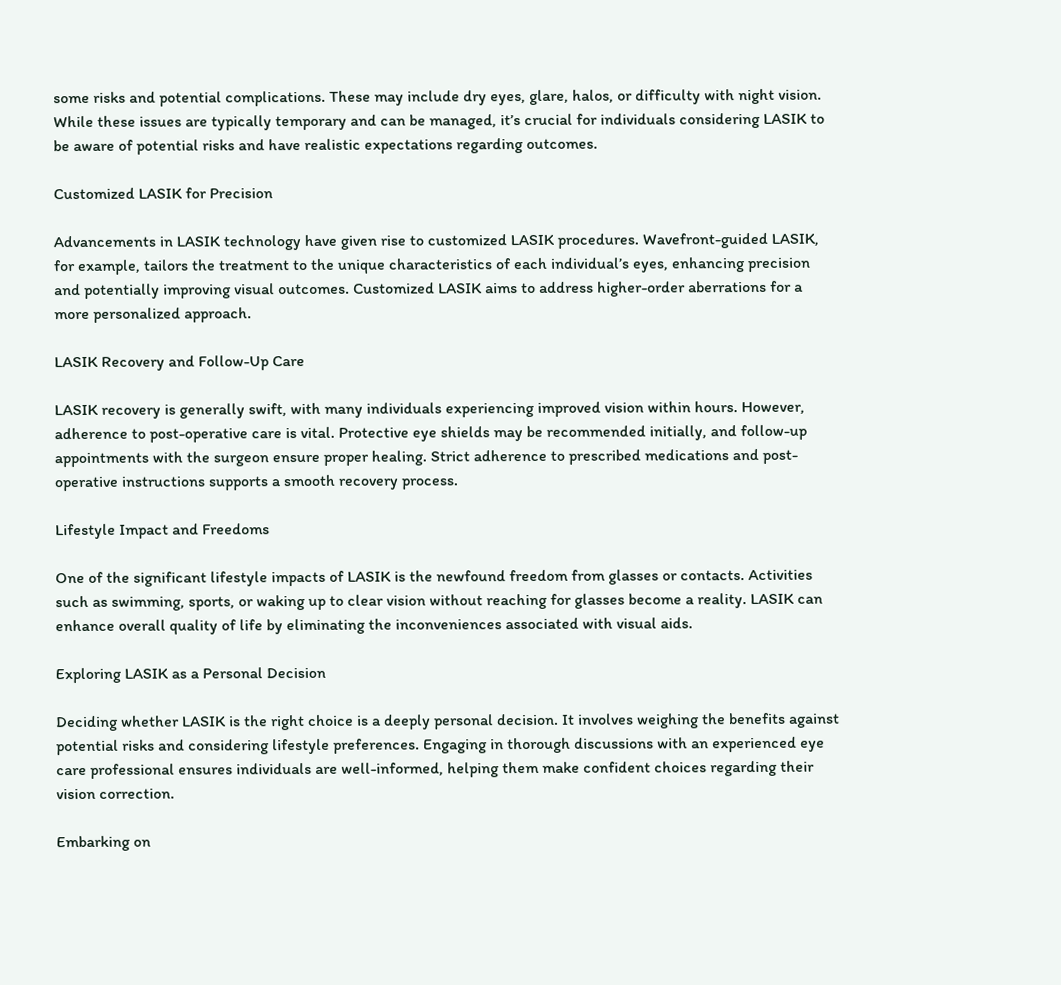some risks and potential complications. These may include dry eyes, glare, halos, or difficulty with night vision. While these issues are typically temporary and can be managed, it’s crucial for individuals considering LASIK to be aware of potential risks and have realistic expectations regarding outcomes.

Customized LASIK for Precision

Advancements in LASIK technology have given rise to customized LASIK procedures. Wavefront-guided LASIK, for example, tailors the treatment to the unique characteristics of each individual’s eyes, enhancing precision and potentially improving visual outcomes. Customized LASIK aims to address higher-order aberrations for a more personalized approach.

LASIK Recovery and Follow-Up Care

LASIK recovery is generally swift, with many individuals experiencing improved vision within hours. However, adherence to post-operative care is vital. Protective eye shields may be recommended initially, and follow-up appointments with the surgeon ensure proper healing. Strict adherence to prescribed medications and post-operative instructions supports a smooth recovery process.

Lifestyle Impact and Freedoms

One of the significant lifestyle impacts of LASIK is the newfound freedom from glasses or contacts. Activities such as swimming, sports, or waking up to clear vision without reaching for glasses become a reality. LASIK can enhance overall quality of life by eliminating the inconveniences associated with visual aids.

Exploring LASIK as a Personal Decision

Deciding whether LASIK is the right choice is a deeply personal decision. It involves weighing the benefits against potential risks and considering lifestyle preferences. Engaging in thorough discussions with an experienced eye care professional ensures individuals are well-informed, helping them make confident choices regarding their vision correction.

Embarking on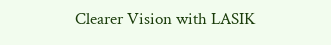Clearer Vision with LASIK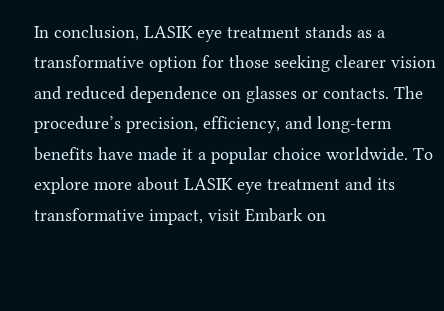In conclusion, LASIK eye treatment stands as a transformative option for those seeking clearer vision and reduced dependence on glasses or contacts. The procedure’s precision, efficiency, and long-term benefits have made it a popular choice worldwide. To explore more about LASIK eye treatment and its transformative impact, visit Embark on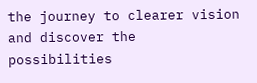the journey to clearer vision and discover the possibilities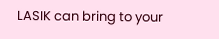LASIK can bring to your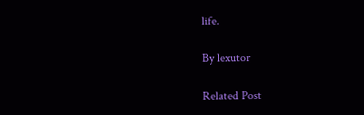life.

By lexutor

Related Post